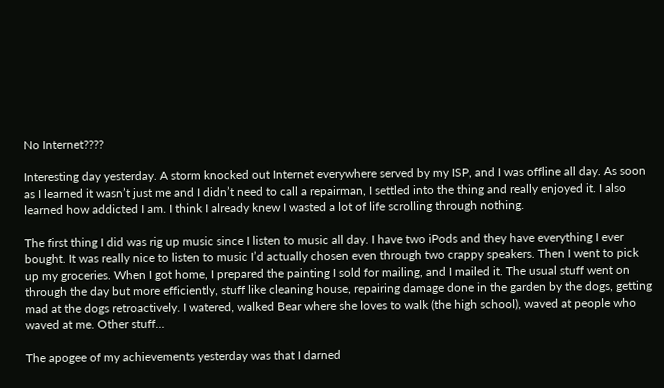No Internet????

Interesting day yesterday. A storm knocked out Internet everywhere served by my ISP, and I was offline all day. As soon as I learned it wasn’t just me and I didn’t need to call a repairman, I settled into the thing and really enjoyed it. I also learned how addicted I am. I think I already knew I wasted a lot of life scrolling through nothing.

The first thing I did was rig up music since I listen to music all day. I have two iPods and they have everything I ever bought. It was really nice to listen to music I’d actually chosen even through two crappy speakers. Then I went to pick up my groceries. When I got home, I prepared the painting I sold for mailing, and I mailed it. The usual stuff went on through the day but more efficiently, stuff like cleaning house, repairing damage done in the garden by the dogs, getting mad at the dogs retroactively. I watered, walked Bear where she loves to walk (the high school), waved at people who waved at me. Other stuff…

The apogee of my achievements yesterday was that I darned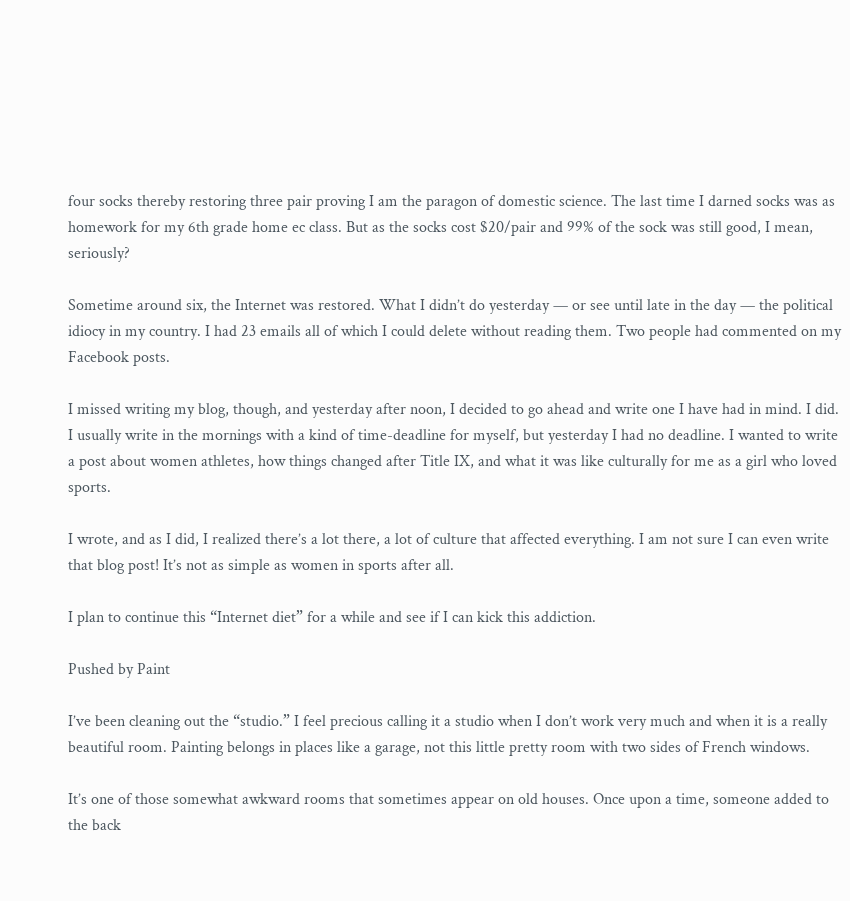four socks thereby restoring three pair proving I am the paragon of domestic science. The last time I darned socks was as homework for my 6th grade home ec class. But as the socks cost $20/pair and 99% of the sock was still good, I mean, seriously?

Sometime around six, the Internet was restored. What I didn’t do yesterday — or see until late in the day — the political idiocy in my country. I had 23 emails all of which I could delete without reading them. Two people had commented on my Facebook posts.

I missed writing my blog, though, and yesterday after noon, I decided to go ahead and write one I have had in mind. I did. I usually write in the mornings with a kind of time-deadline for myself, but yesterday I had no deadline. I wanted to write a post about women athletes, how things changed after Title IX, and what it was like culturally for me as a girl who loved sports.

I wrote, and as I did, I realized there’s a lot there, a lot of culture that affected everything. I am not sure I can even write that blog post! It’s not as simple as women in sports after all.

I plan to continue this “Internet diet” for a while and see if I can kick this addiction.

Pushed by Paint

I’ve been cleaning out the “studio.” I feel precious calling it a studio when I don’t work very much and when it is a really beautiful room. Painting belongs in places like a garage, not this little pretty room with two sides of French windows.

It’s one of those somewhat awkward rooms that sometimes appear on old houses. Once upon a time, someone added to the back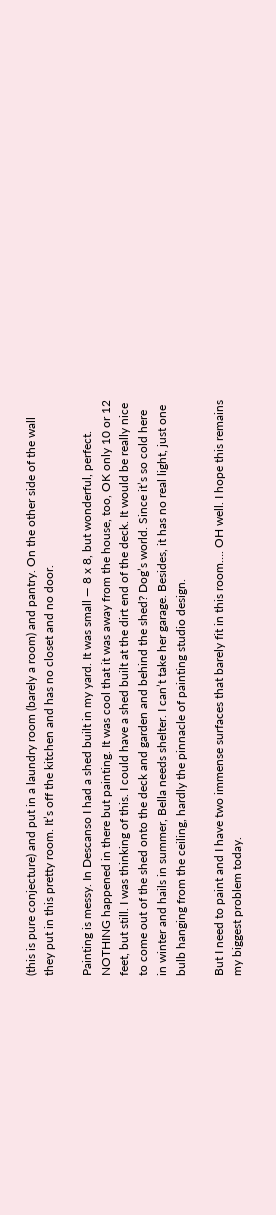(this is pure conjecture) and put in a laundry room (barely a room) and pantry. On the other side of the wall they put in this pretty room. It’s off the kitchen and has no closet and no door.

Painting is messy. In Descanso I had a shed built in my yard. It was small — 8 x 8, but wonderful, perfect. NOTHING happened in there but painting. It was cool that it was away from the house, too, OK only 10 or 12 feet, but still. I was thinking of this. I could have a shed built at the dirt end of the deck. It would be really nice to come out of the shed onto the deck and garden and behind the shed? Dog’s world. Since it’s so cold here in winter and hails in summer, Bella needs shelter. I can’t take her garage. Besides, it has no real light, just one bulb hanging from the ceiling, hardly the pinnacle of painting studio design.

But I need to paint and I have two immense surfaces that barely fit in this room…. OH well. I hope this remains my biggest problem today.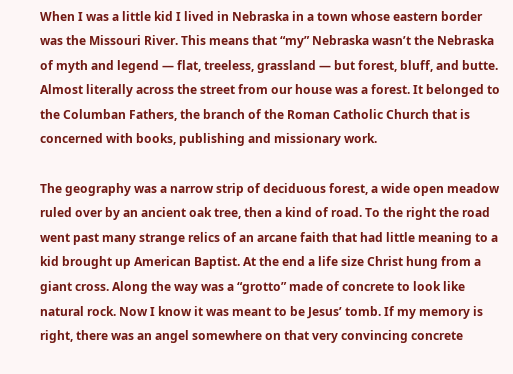When I was a little kid I lived in Nebraska in a town whose eastern border was the Missouri River. This means that “my” Nebraska wasn’t the Nebraska of myth and legend — flat, treeless, grassland — but forest, bluff, and butte. Almost literally across the street from our house was a forest. It belonged to the Columban Fathers, the branch of the Roman Catholic Church that is concerned with books, publishing and missionary work.

The geography was a narrow strip of deciduous forest, a wide open meadow ruled over by an ancient oak tree, then a kind of road. To the right the road went past many strange relics of an arcane faith that had little meaning to a kid brought up American Baptist. At the end a life size Christ hung from a giant cross. Along the way was a “grotto” made of concrete to look like natural rock. Now I know it was meant to be Jesus’ tomb. If my memory is right, there was an angel somewhere on that very convincing concrete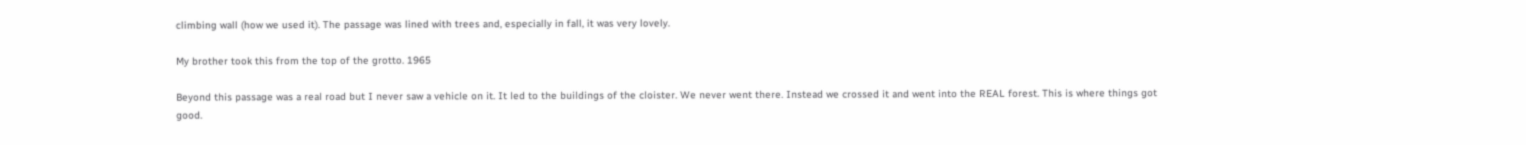climbing wall (how we used it). The passage was lined with trees and, especially in fall, it was very lovely.

My brother took this from the top of the grotto. 1965

Beyond this passage was a real road but I never saw a vehicle on it. It led to the buildings of the cloister. We never went there. Instead we crossed it and went into the REAL forest. This is where things got good.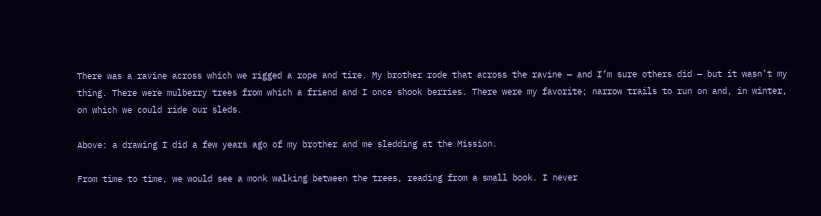There was a ravine across which we rigged a rope and tire. My brother rode that across the ravine — and I’m sure others did — but it wasn’t my thing. There were mulberry trees from which a friend and I once shook berries. There were my favorite; narrow trails to run on and, in winter, on which we could ride our sleds.

Above: a drawing I did a few years ago of my brother and me sledding at the Mission.

From time to time, we would see a monk walking between the trees, reading from a small book. I never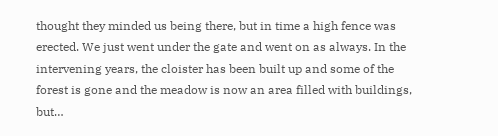thought they minded us being there, but in time a high fence was erected. We just went under the gate and went on as always. In the intervening years, the cloister has been built up and some of the forest is gone and the meadow is now an area filled with buildings, but…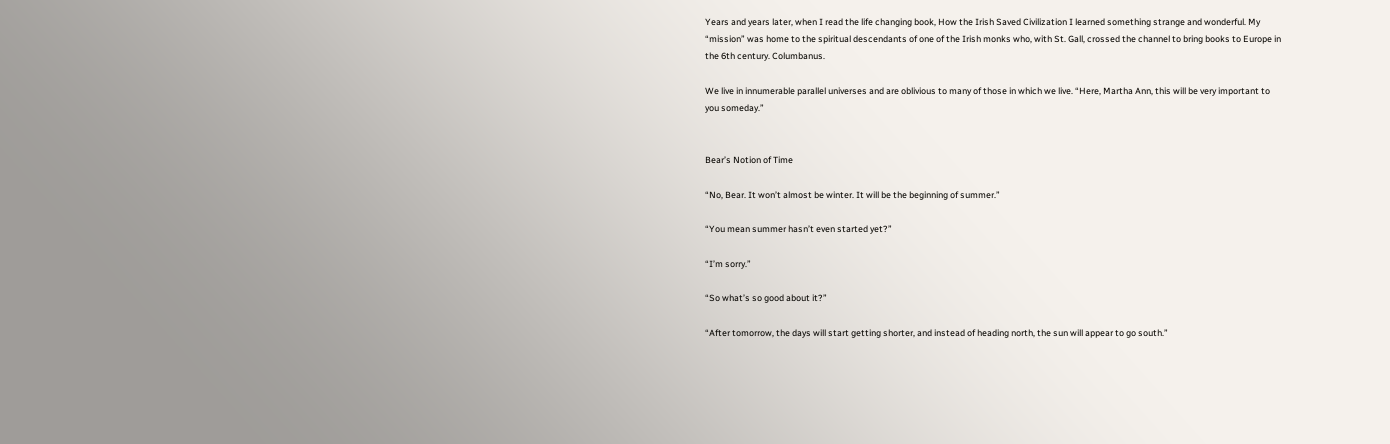Years and years later, when I read the life changing book, How the Irish Saved Civilization I learned something strange and wonderful. My “mission” was home to the spiritual descendants of one of the Irish monks who, with St. Gall, crossed the channel to bring books to Europe in the 6th century. Columbanus.

We live in innumerable parallel universes and are oblivious to many of those in which we live. “Here, Martha Ann, this will be very important to you someday.”


Bear’s Notion of Time

“No, Bear. It won’t almost be winter. It will be the beginning of summer.”

“You mean summer hasn’t even started yet?”

“I’m sorry.”

“So what’s so good about it?”

“After tomorrow, the days will start getting shorter, and instead of heading north, the sun will appear to go south.”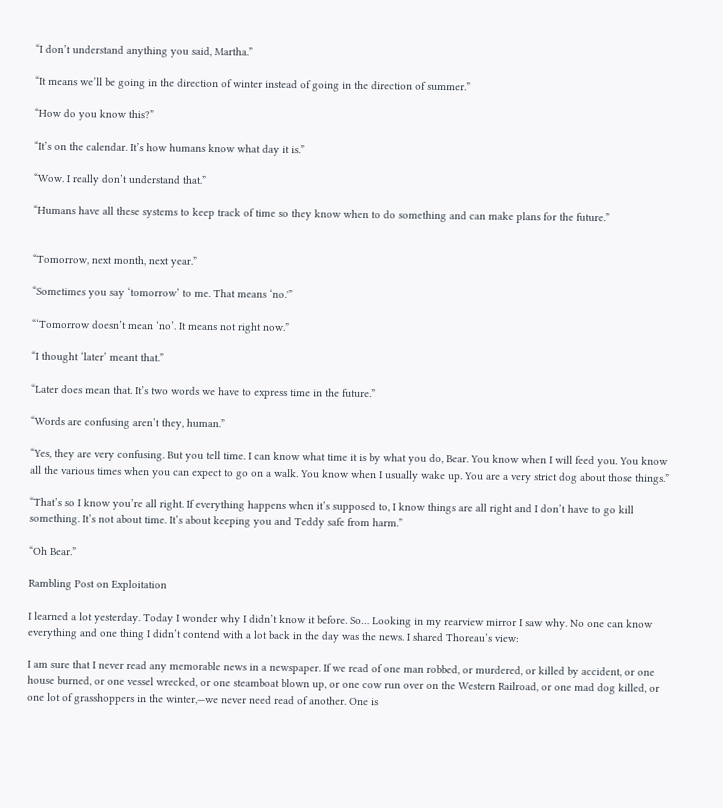“I don’t understand anything you said, Martha.”

“It means we’ll be going in the direction of winter instead of going in the direction of summer.”

“How do you know this?”

“It’s on the calendar. It’s how humans know what day it is.”

“Wow. I really don’t understand that.”

“Humans have all these systems to keep track of time so they know when to do something and can make plans for the future.”


“Tomorrow, next month, next year.”

“Sometimes you say ‘tomorrow’ to me. That means ‘no.'”

“‘Tomorrow doesn’t mean ‘no’. It means not right now.”

“I thought ‘later’ meant that.”

“Later does mean that. It’s two words we have to express time in the future.”

“Words are confusing aren’t they, human.”

“Yes, they are very confusing. But you tell time. I can know what time it is by what you do, Bear. You know when I will feed you. You know all the various times when you can expect to go on a walk. You know when I usually wake up. You are a very strict dog about those things.”

“That’s so I know you’re all right. If everything happens when it’s supposed to, I know things are all right and I don’t have to go kill something. It’s not about time. It’s about keeping you and Teddy safe from harm.”

“Oh Bear.”

Rambling Post on Exploitation

I learned a lot yesterday. Today I wonder why I didn’t know it before. So… Looking in my rearview mirror I saw why. No one can know everything and one thing I didn’t contend with a lot back in the day was the news. I shared Thoreau’s view:

I am sure that I never read any memorable news in a newspaper. If we read of one man robbed, or murdered, or killed by accident, or one house burned, or one vessel wrecked, or one steamboat blown up, or one cow run over on the Western Railroad, or one mad dog killed, or one lot of grasshoppers in the winter,—we never need read of another. One is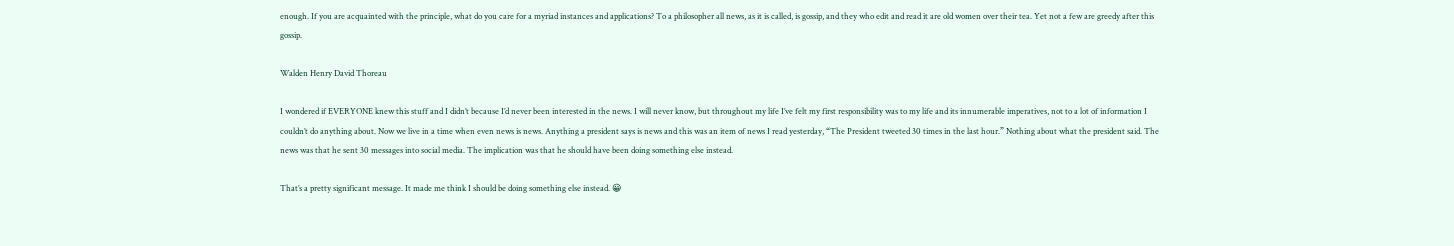enough. If you are acquainted with the principle, what do you care for a myriad instances and applications? To a philosopher all news, as it is called, is gossip, and they who edit and read it are old women over their tea. Yet not a few are greedy after this gossip.

Walden Henry David Thoreau

I wondered if EVERYONE knew this stuff and I didn’t because I’d never been interested in the news. I will never know, but throughout my life I’ve felt my first responsibility was to my life and its innumerable imperatives, not to a lot of information I couldn’t do anything about. Now we live in a time when even news is news. Anything a president says is news and this was an item of news I read yesterday, “The President tweeted 30 times in the last hour.” Nothing about what the president said. The news was that he sent 30 messages into social media. The implication was that he should have been doing something else instead.

That’s a pretty significant message. It made me think I should be doing something else instead. 😀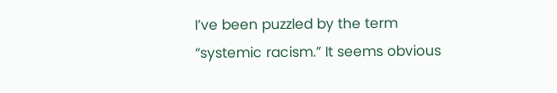I’ve been puzzled by the term “systemic racism.” It seems obvious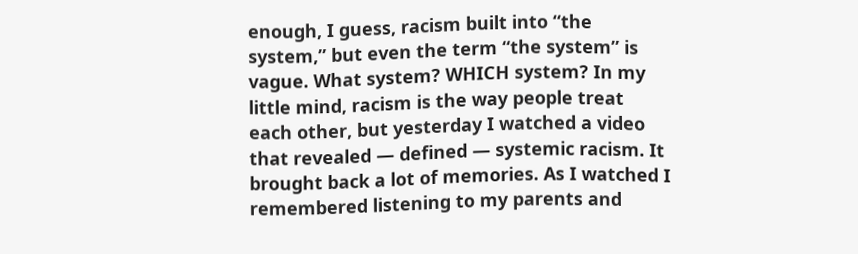enough, I guess, racism built into “the system,” but even the term “the system” is vague. What system? WHICH system? In my little mind, racism is the way people treat each other, but yesterday I watched a video that revealed — defined — systemic racism. It brought back a lot of memories. As I watched I remembered listening to my parents and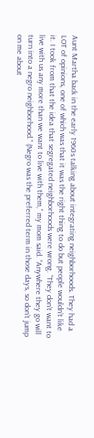Aunt Martha back in the early 1960s talking about integrating neighborhoods. They had a LOT of opinions, one of which was that it was the right thing to do but people wouldn’t like it. I took from that the idea that segregated neighborhoods were wrong. “They don’t want to live with us any more than we want to live with them,” my mom said. “Anywhere they go will turn into a negro neighborhood.” (Negro was the preferred term in those days, so don’t jump on me about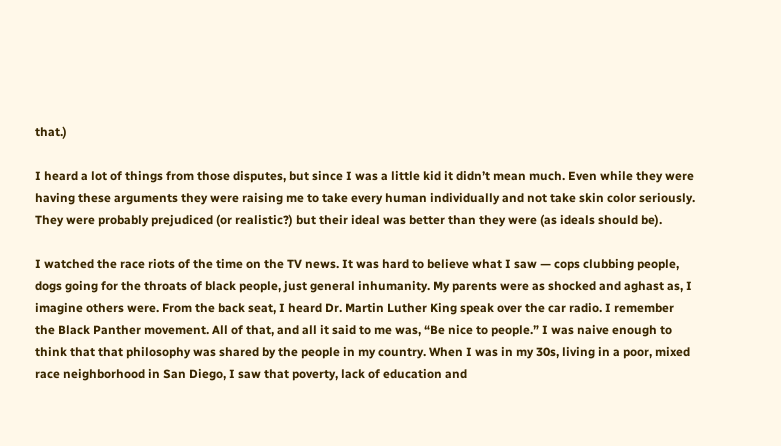that.)

I heard a lot of things from those disputes, but since I was a little kid it didn’t mean much. Even while they were having these arguments they were raising me to take every human individually and not take skin color seriously. They were probably prejudiced (or realistic?) but their ideal was better than they were (as ideals should be).

I watched the race riots of the time on the TV news. It was hard to believe what I saw — cops clubbing people, dogs going for the throats of black people, just general inhumanity. My parents were as shocked and aghast as, I imagine others were. From the back seat, I heard Dr. Martin Luther King speak over the car radio. I remember the Black Panther movement. All of that, and all it said to me was, “Be nice to people.” I was naive enough to think that that philosophy was shared by the people in my country. When I was in my 30s, living in a poor, mixed race neighborhood in San Diego, I saw that poverty, lack of education and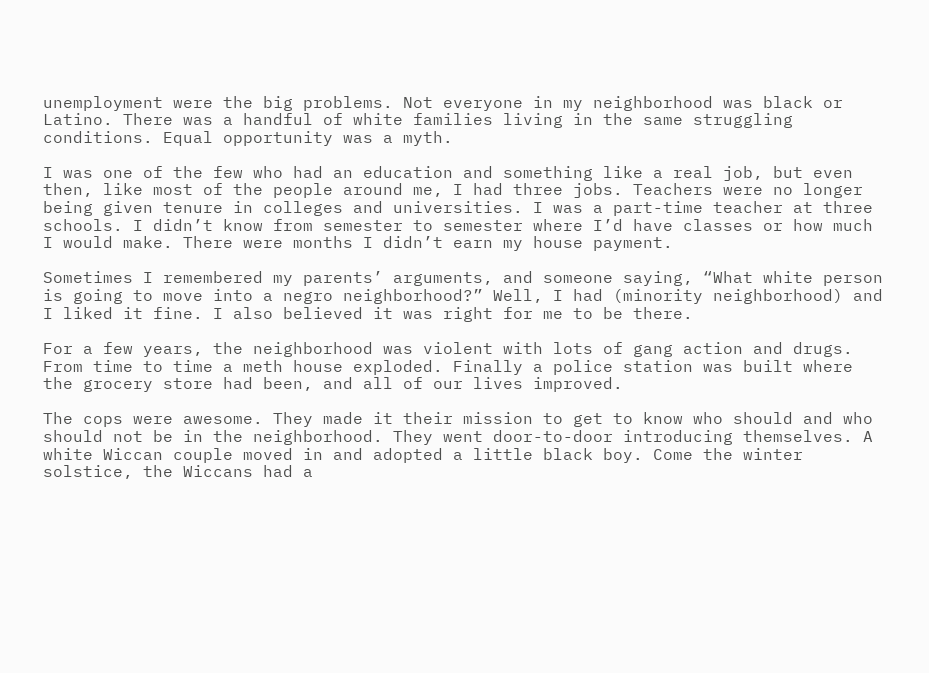unemployment were the big problems. Not everyone in my neighborhood was black or Latino. There was a handful of white families living in the same struggling conditions. Equal opportunity was a myth.

I was one of the few who had an education and something like a real job, but even then, like most of the people around me, I had three jobs. Teachers were no longer being given tenure in colleges and universities. I was a part-time teacher at three schools. I didn’t know from semester to semester where I’d have classes or how much I would make. There were months I didn’t earn my house payment.

Sometimes I remembered my parents’ arguments, and someone saying, “What white person is going to move into a negro neighborhood?” Well, I had (minority neighborhood) and I liked it fine. I also believed it was right for me to be there.

For a few years, the neighborhood was violent with lots of gang action and drugs. From time to time a meth house exploded. Finally a police station was built where the grocery store had been, and all of our lives improved.

The cops were awesome. They made it their mission to get to know who should and who should not be in the neighborhood. They went door-to-door introducing themselves. A white Wiccan couple moved in and adopted a little black boy. Come the winter solstice, the Wiccans had a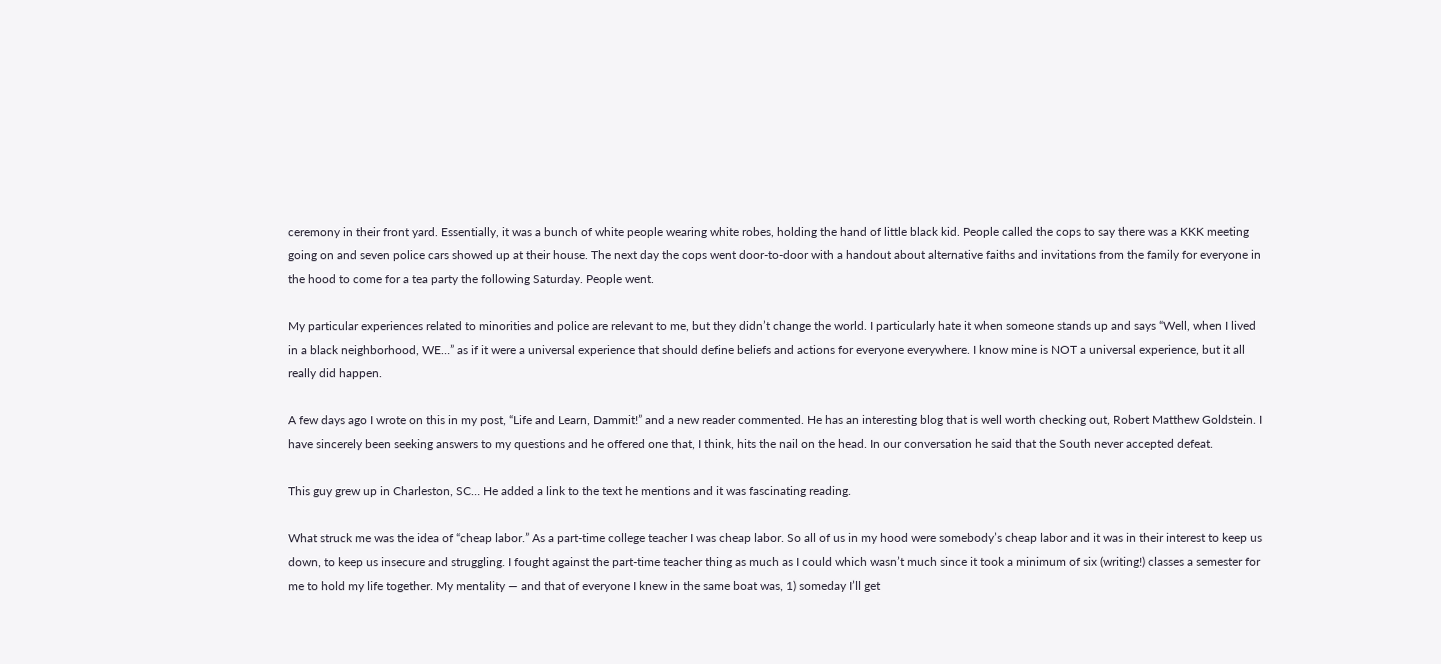ceremony in their front yard. Essentially, it was a bunch of white people wearing white robes, holding the hand of little black kid. People called the cops to say there was a KKK meeting going on and seven police cars showed up at their house. The next day the cops went door-to-door with a handout about alternative faiths and invitations from the family for everyone in the hood to come for a tea party the following Saturday. People went.

My particular experiences related to minorities and police are relevant to me, but they didn’t change the world. I particularly hate it when someone stands up and says “Well, when I lived in a black neighborhood, WE…” as if it were a universal experience that should define beliefs and actions for everyone everywhere. I know mine is NOT a universal experience, but it all really did happen.

A few days ago I wrote on this in my post, “Life and Learn, Dammit!” and a new reader commented. He has an interesting blog that is well worth checking out, Robert Matthew Goldstein. I have sincerely been seeking answers to my questions and he offered one that, I think, hits the nail on the head. In our conversation he said that the South never accepted defeat.

This guy grew up in Charleston, SC… He added a link to the text he mentions and it was fascinating reading.

What struck me was the idea of “cheap labor.” As a part-time college teacher I was cheap labor. So all of us in my hood were somebody’s cheap labor and it was in their interest to keep us down, to keep us insecure and struggling. I fought against the part-time teacher thing as much as I could which wasn’t much since it took a minimum of six (writing!) classes a semester for me to hold my life together. My mentality — and that of everyone I knew in the same boat was, 1) someday I’ll get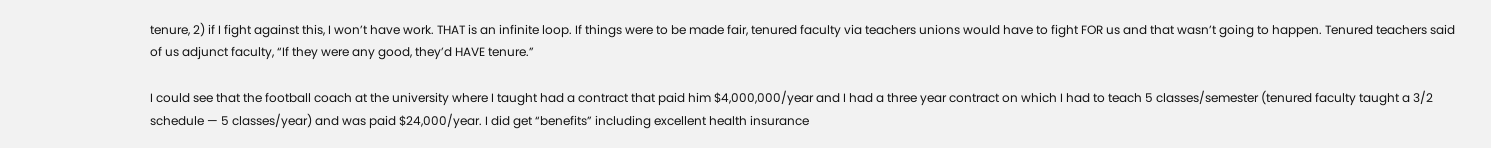tenure, 2) if I fight against this, I won’t have work. THAT is an infinite loop. If things were to be made fair, tenured faculty via teachers unions would have to fight FOR us and that wasn’t going to happen. Tenured teachers said of us adjunct faculty, “If they were any good, they’d HAVE tenure.”

I could see that the football coach at the university where I taught had a contract that paid him $4,000,000/year and I had a three year contract on which I had to teach 5 classes/semester (tenured faculty taught a 3/2 schedule — 5 classes/year) and was paid $24,000/year. I did get “benefits” including excellent health insurance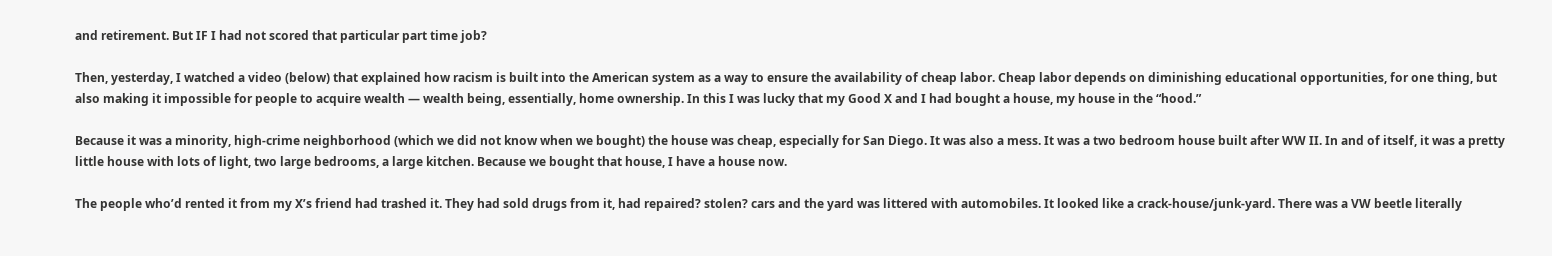and retirement. But IF I had not scored that particular part time job?

Then, yesterday, I watched a video (below) that explained how racism is built into the American system as a way to ensure the availability of cheap labor. Cheap labor depends on diminishing educational opportunities, for one thing, but also making it impossible for people to acquire wealth — wealth being, essentially, home ownership. In this I was lucky that my Good X and I had bought a house, my house in the “hood.”

Because it was a minority, high-crime neighborhood (which we did not know when we bought) the house was cheap, especially for San Diego. It was also a mess. It was a two bedroom house built after WW II. In and of itself, it was a pretty little house with lots of light, two large bedrooms, a large kitchen. Because we bought that house, I have a house now.

The people who’d rented it from my X’s friend had trashed it. They had sold drugs from it, had repaired? stolen? cars and the yard was littered with automobiles. It looked like a crack-house/junk-yard. There was a VW beetle literally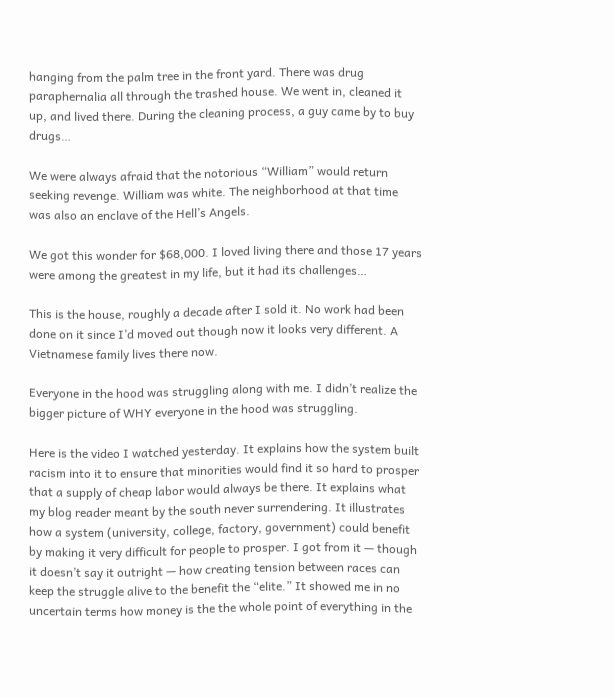hanging from the palm tree in the front yard. There was drug paraphernalia all through the trashed house. We went in, cleaned it up, and lived there. During the cleaning process, a guy came by to buy drugs…

We were always afraid that the notorious “William” would return seeking revenge. William was white. The neighborhood at that time was also an enclave of the Hell’s Angels.

We got this wonder for $68,000. I loved living there and those 17 years were among the greatest in my life, but it had its challenges…

This is the house, roughly a decade after I sold it. No work had been done on it since I’d moved out though now it looks very different. A Vietnamese family lives there now.

Everyone in the hood was struggling along with me. I didn’t realize the bigger picture of WHY everyone in the hood was struggling.

Here is the video I watched yesterday. It explains how the system built racism into it to ensure that minorities would find it so hard to prosper that a supply of cheap labor would always be there. It explains what my blog reader meant by the south never surrendering. It illustrates how a system (university, college, factory, government) could benefit by making it very difficult for people to prosper. I got from it — though it doesn’t say it outright — how creating tension between races can keep the struggle alive to the benefit the “elite.” It showed me in no uncertain terms how money is the the whole point of everything in the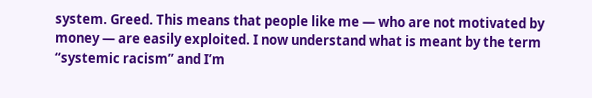system. Greed. This means that people like me — who are not motivated by money — are easily exploited. I now understand what is meant by the term “systemic racism” and I’m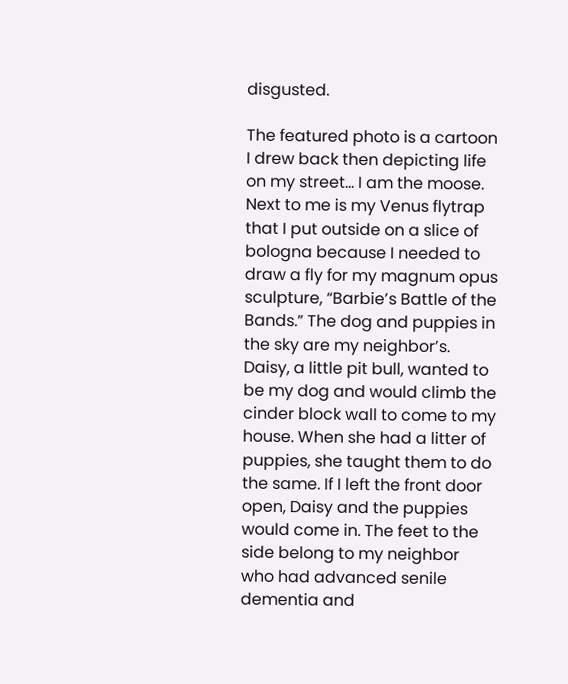disgusted.

The featured photo is a cartoon I drew back then depicting life on my street… I am the moose. Next to me is my Venus flytrap that I put outside on a slice of bologna because I needed to draw a fly for my magnum opus sculpture, “Barbie’s Battle of the Bands.” The dog and puppies in the sky are my neighbor’s. Daisy, a little pit bull, wanted to be my dog and would climb the cinder block wall to come to my house. When she had a litter of puppies, she taught them to do the same. If I left the front door open, Daisy and the puppies would come in. The feet to the side belong to my neighbor who had advanced senile dementia and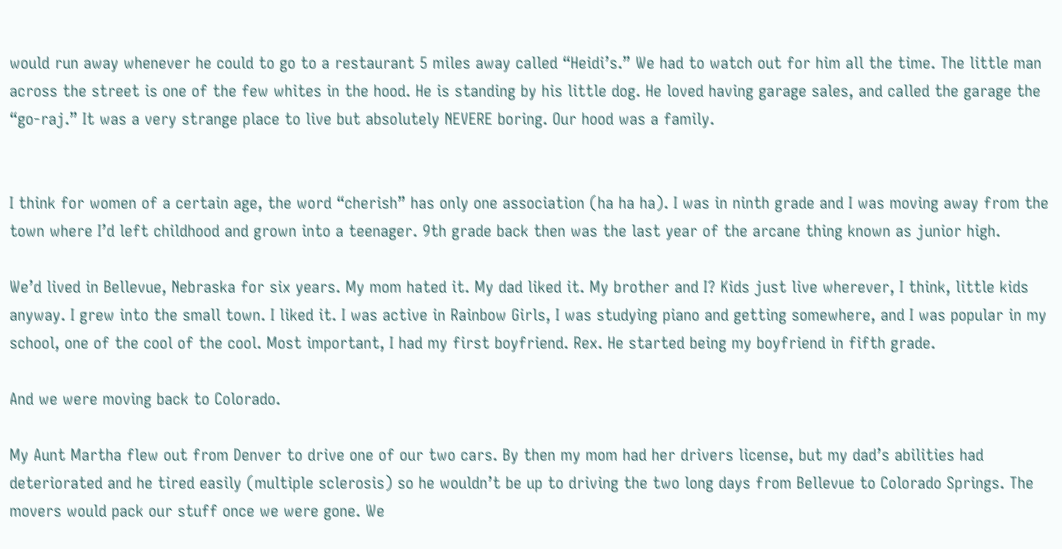would run away whenever he could to go to a restaurant 5 miles away called “Heidi’s.” We had to watch out for him all the time. The little man across the street is one of the few whites in the hood. He is standing by his little dog. He loved having garage sales, and called the garage the “go-raj.” It was a very strange place to live but absolutely NEVERE boring. Our hood was a family.


I think for women of a certain age, the word “cherish” has only one association (ha ha ha). I was in ninth grade and I was moving away from the town where I’d left childhood and grown into a teenager. 9th grade back then was the last year of the arcane thing known as junior high.

We’d lived in Bellevue, Nebraska for six years. My mom hated it. My dad liked it. My brother and I? Kids just live wherever, I think, little kids anyway. I grew into the small town. I liked it. I was active in Rainbow Girls, I was studying piano and getting somewhere, and I was popular in my school, one of the cool of the cool. Most important, I had my first boyfriend. Rex. He started being my boyfriend in fifth grade.

And we were moving back to Colorado.

My Aunt Martha flew out from Denver to drive one of our two cars. By then my mom had her drivers license, but my dad’s abilities had deteriorated and he tired easily (multiple sclerosis) so he wouldn’t be up to driving the two long days from Bellevue to Colorado Springs. The movers would pack our stuff once we were gone. We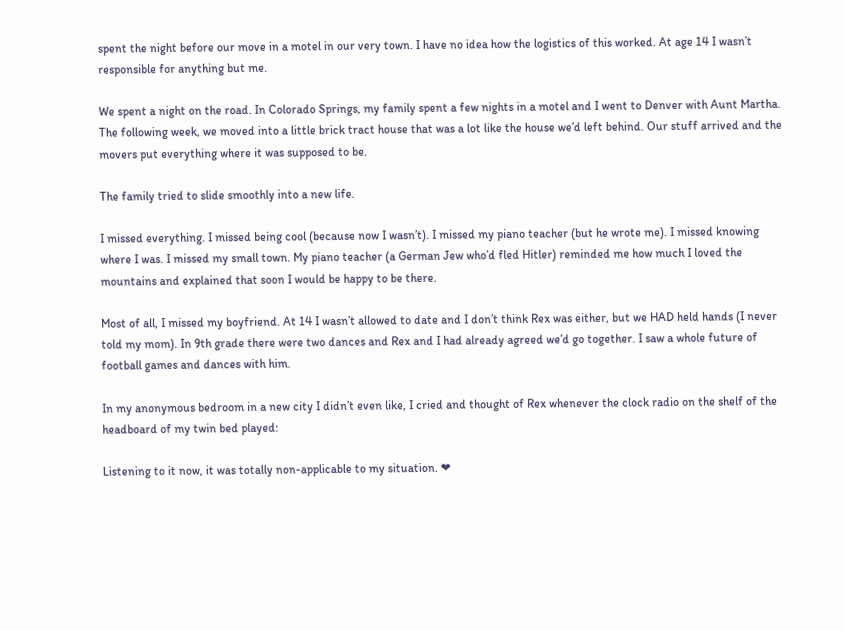spent the night before our move in a motel in our very town. I have no idea how the logistics of this worked. At age 14 I wasn’t responsible for anything but me.

We spent a night on the road. In Colorado Springs, my family spent a few nights in a motel and I went to Denver with Aunt Martha. The following week, we moved into a little brick tract house that was a lot like the house we’d left behind. Our stuff arrived and the movers put everything where it was supposed to be.

The family tried to slide smoothly into a new life.

I missed everything. I missed being cool (because now I wasn’t). I missed my piano teacher (but he wrote me). I missed knowing where I was. I missed my small town. My piano teacher (a German Jew who’d fled Hitler) reminded me how much I loved the mountains and explained that soon I would be happy to be there.

Most of all, I missed my boyfriend. At 14 I wasn’t allowed to date and I don’t think Rex was either, but we HAD held hands (I never told my mom). In 9th grade there were two dances and Rex and I had already agreed we’d go together. I saw a whole future of football games and dances with him.

In my anonymous bedroom in a new city I didn’t even like, I cried and thought of Rex whenever the clock radio on the shelf of the headboard of my twin bed played:

Listening to it now, it was totally non-applicable to my situation. ❤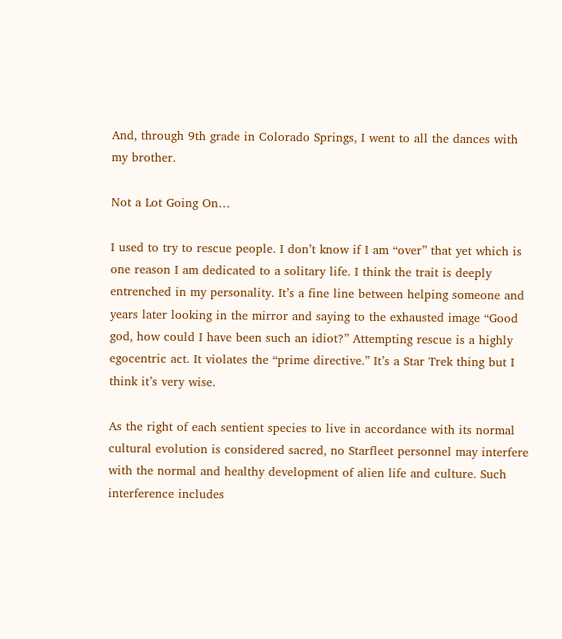And, through 9th grade in Colorado Springs, I went to all the dances with my brother.

Not a Lot Going On…

I used to try to rescue people. I don’t know if I am “over” that yet which is one reason I am dedicated to a solitary life. I think the trait is deeply entrenched in my personality. It’s a fine line between helping someone and years later looking in the mirror and saying to the exhausted image “Good god, how could I have been such an idiot?” Attempting rescue is a highly egocentric act. It violates the “prime directive.” It’s a Star Trek thing but I think it’s very wise.

As the right of each sentient species to live in accordance with its normal cultural evolution is considered sacred, no Starfleet personnel may interfere with the normal and healthy development of alien life and culture. Such interference includes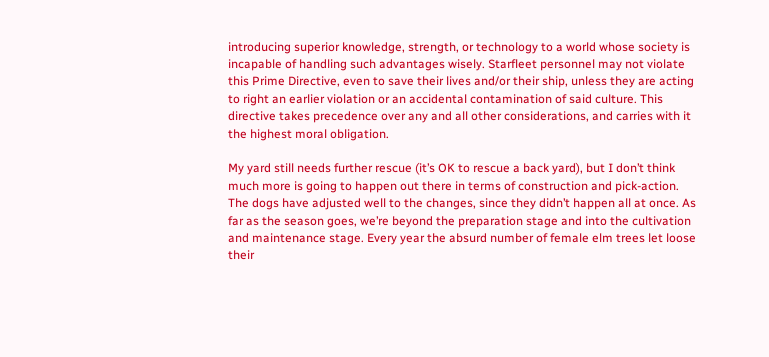introducing superior knowledge, strength, or technology to a world whose society is incapable of handling such advantages wisely. Starfleet personnel may not violate this Prime Directive, even to save their lives and/or their ship, unless they are acting to right an earlier violation or an accidental contamination of said culture. This directive takes precedence over any and all other considerations, and carries with it the highest moral obligation.

My yard still needs further rescue (it’s OK to rescue a back yard), but I don’t think much more is going to happen out there in terms of construction and pick-action. The dogs have adjusted well to the changes, since they didn’t happen all at once. As far as the season goes, we’re beyond the preparation stage and into the cultivation and maintenance stage. Every year the absurd number of female elm trees let loose their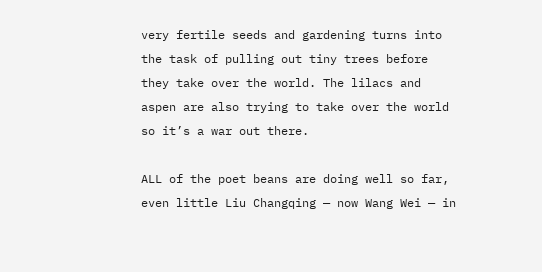very fertile seeds and gardening turns into the task of pulling out tiny trees before they take over the world. The lilacs and aspen are also trying to take over the world so it’s a war out there.

ALL of the poet beans are doing well so far, even little Liu Changqing — now Wang Wei — in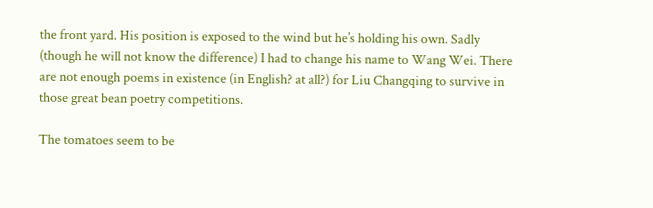the front yard. His position is exposed to the wind but he’s holding his own. Sadly (though he will not know the difference) I had to change his name to Wang Wei. There are not enough poems in existence (in English? at all?) for Liu Changqing to survive in those great bean poetry competitions.

The tomatoes seem to be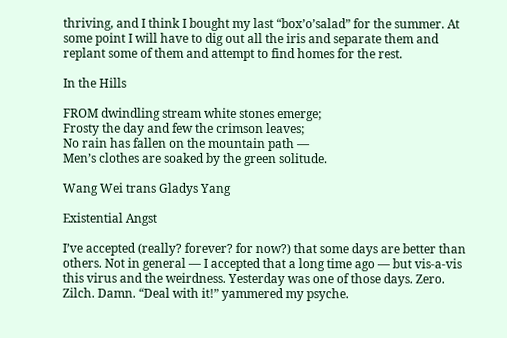thriving, and I think I bought my last “box’o’salad” for the summer. At some point I will have to dig out all the iris and separate them and replant some of them and attempt to find homes for the rest.

In the Hills

FROM dwindling stream white stones emerge;
Frosty the day and few the crimson leaves;
No rain has fallen on the mountain path —
Men’s clothes are soaked by the green solitude.

Wang Wei trans Gladys Yang

Existential Angst

I’ve accepted (really? forever? for now?) that some days are better than others. Not in general — I accepted that a long time ago — but vis-a-vis this virus and the weirdness. Yesterday was one of those days. Zero. Zilch. Damn. “Deal with it!” yammered my psyche.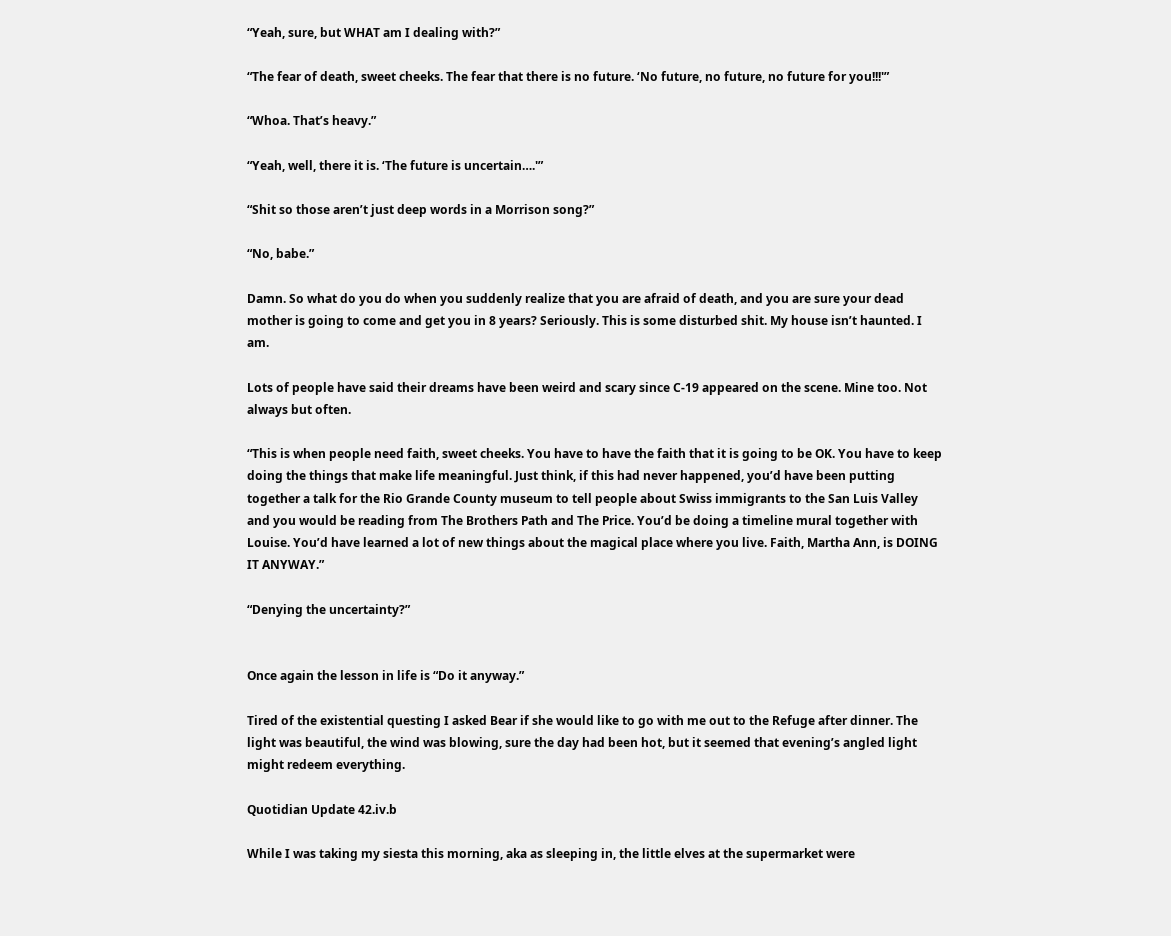“Yeah, sure, but WHAT am I dealing with?”

“The fear of death, sweet cheeks. The fear that there is no future. ‘No future, no future, no future for you!!!'”

“Whoa. That’s heavy.”

“Yeah, well, there it is. ‘The future is uncertain….'”

“Shit so those aren’t just deep words in a Morrison song?”

“No, babe.”

Damn. So what do you do when you suddenly realize that you are afraid of death, and you are sure your dead mother is going to come and get you in 8 years? Seriously. This is some disturbed shit. My house isn’t haunted. I am.

Lots of people have said their dreams have been weird and scary since C-19 appeared on the scene. Mine too. Not always but often.

“This is when people need faith, sweet cheeks. You have to have the faith that it is going to be OK. You have to keep doing the things that make life meaningful. Just think, if this had never happened, you’d have been putting together a talk for the Rio Grande County museum to tell people about Swiss immigrants to the San Luis Valley and you would be reading from The Brothers Path and The Price. You’d be doing a timeline mural together with Louise. You’d have learned a lot of new things about the magical place where you live. Faith, Martha Ann, is DOING IT ANYWAY.”

“Denying the uncertainty?”


Once again the lesson in life is “Do it anyway.”

Tired of the existential questing I asked Bear if she would like to go with me out to the Refuge after dinner. The light was beautiful, the wind was blowing, sure the day had been hot, but it seemed that evening’s angled light might redeem everything.

Quotidian Update 42.iv.b

While I was taking my siesta this morning, aka as sleeping in, the little elves at the supermarket were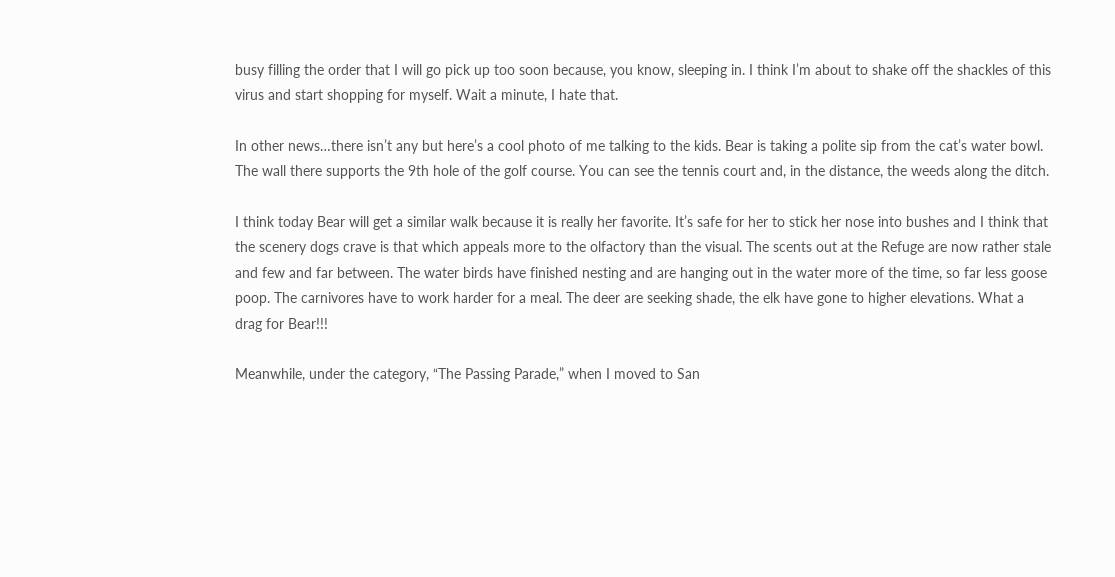busy filling the order that I will go pick up too soon because, you know, sleeping in. I think I’m about to shake off the shackles of this virus and start shopping for myself. Wait a minute, I hate that.

In other news…there isn’t any but here’s a cool photo of me talking to the kids. Bear is taking a polite sip from the cat’s water bowl. The wall there supports the 9th hole of the golf course. You can see the tennis court and, in the distance, the weeds along the ditch.

I think today Bear will get a similar walk because it is really her favorite. It’s safe for her to stick her nose into bushes and I think that the scenery dogs crave is that which appeals more to the olfactory than the visual. The scents out at the Refuge are now rather stale and few and far between. The water birds have finished nesting and are hanging out in the water more of the time, so far less goose poop. The carnivores have to work harder for a meal. The deer are seeking shade, the elk have gone to higher elevations. What a drag for Bear!!!

Meanwhile, under the category, “The Passing Parade,” when I moved to San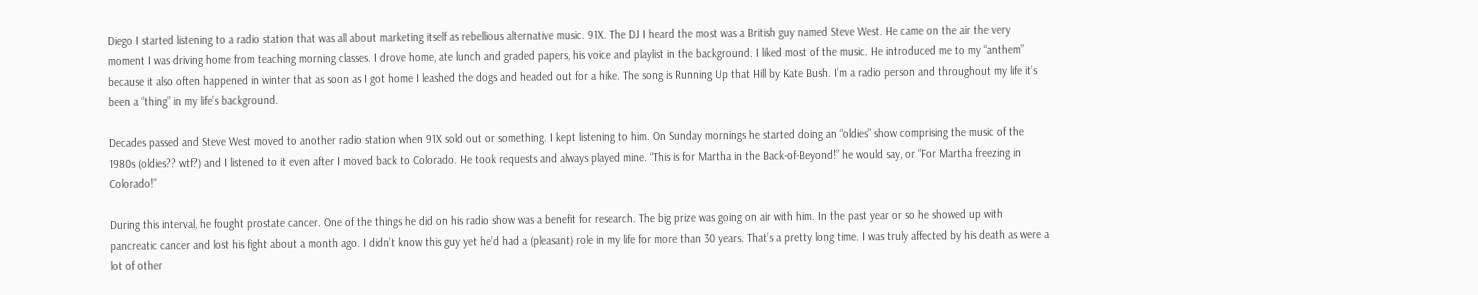Diego I started listening to a radio station that was all about marketing itself as rebellious alternative music. 91X. The DJ I heard the most was a British guy named Steve West. He came on the air the very moment I was driving home from teaching morning classes. I drove home, ate lunch and graded papers, his voice and playlist in the background. I liked most of the music. He introduced me to my “anthem” because it also often happened in winter that as soon as I got home I leashed the dogs and headed out for a hike. The song is Running Up that Hill by Kate Bush. I’m a radio person and throughout my life it’s been a “thing” in my life’s background.

Decades passed and Steve West moved to another radio station when 91X sold out or something. I kept listening to him. On Sunday mornings he started doing an “oldies” show comprising the music of the 1980s (oldies?? wtf?) and I listened to it even after I moved back to Colorado. He took requests and always played mine. “This is for Martha in the Back-of-Beyond!” he would say, or “For Martha freezing in Colorado!”

During this interval, he fought prostate cancer. One of the things he did on his radio show was a benefit for research. The big prize was going on air with him. In the past year or so he showed up with pancreatic cancer and lost his fight about a month ago. I didn’t know this guy yet he’d had a (pleasant) role in my life for more than 30 years. That’s a pretty long time. I was truly affected by his death as were a lot of other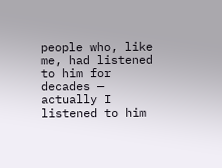people who, like me, had listened to him for decades — actually I listened to him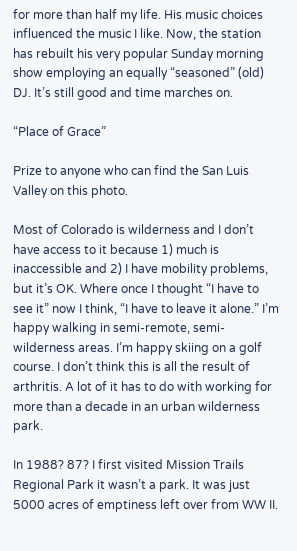for more than half my life. His music choices influenced the music I like. Now, the station has rebuilt his very popular Sunday morning show employing an equally “seasoned” (old) DJ. It’s still good and time marches on.

“Place of Grace”

Prize to anyone who can find the San Luis Valley on this photo.

Most of Colorado is wilderness and I don’t have access to it because 1) much is inaccessible and 2) I have mobility problems, but it’s OK. Where once I thought “I have to see it” now I think, “I have to leave it alone.” I’m happy walking in semi-remote, semi-wilderness areas. I’m happy skiing on a golf course. I don’t think this is all the result of arthritis. A lot of it has to do with working for more than a decade in an urban wilderness park.

In 1988? 87? I first visited Mission Trails Regional Park it wasn’t a park. It was just 5000 acres of emptiness left over from WW II.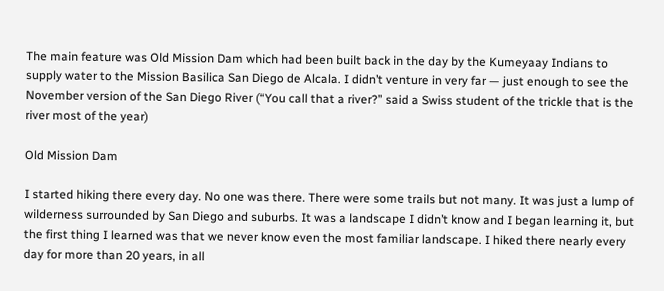The main feature was Old Mission Dam which had been built back in the day by the Kumeyaay Indians to supply water to the Mission Basilica San Diego de Alcala. I didn’t venture in very far — just enough to see the November version of the San Diego River (“You call that a river?” said a Swiss student of the trickle that is the river most of the year)

Old Mission Dam

I started hiking there every day. No one was there. There were some trails but not many. It was just a lump of wilderness surrounded by San Diego and suburbs. It was a landscape I didn’t know and I began learning it, but the first thing I learned was that we never know even the most familiar landscape. I hiked there nearly every day for more than 20 years, in all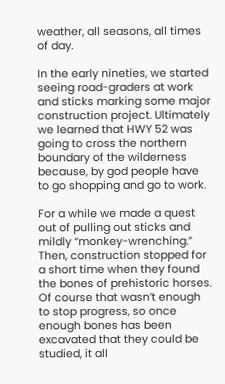weather, all seasons, all times of day.

In the early nineties, we started seeing road-graders at work and sticks marking some major construction project. Ultimately we learned that HWY 52 was going to cross the northern boundary of the wilderness because, by god people have to go shopping and go to work.

For a while we made a quest out of pulling out sticks and mildly “monkey-wrenching.” Then, construction stopped for a short time when they found the bones of prehistoric horses. Of course that wasn’t enough to stop progress, so once enough bones has been excavated that they could be studied, it all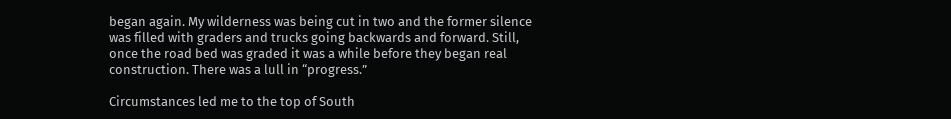began again. My wilderness was being cut in two and the former silence was filled with graders and trucks going backwards and forward. Still, once the road bed was graded it was a while before they began real construction. There was a lull in “progress.”

Circumstances led me to the top of South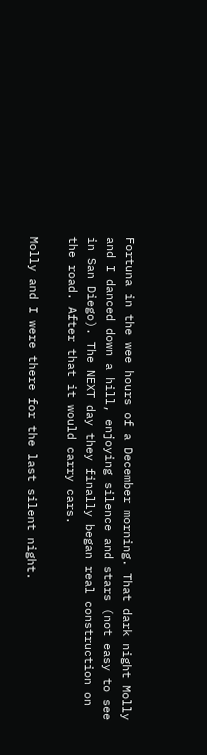Fortuna in the wee hours of a December morning. That dark night Molly and I danced down a hill, enjoying silence and stars (not easy to see in San Diego). The NEXT day they finally began real construction on the road. After that it would carry cars.

Molly and I were there for the last silent night.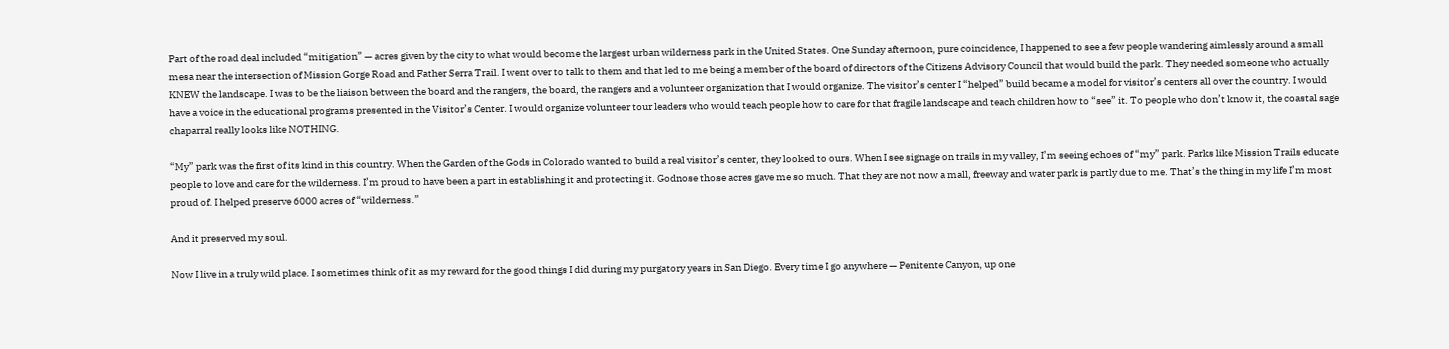Part of the road deal included “mitigation” — acres given by the city to what would become the largest urban wilderness park in the United States. One Sunday afternoon, pure coincidence, I happened to see a few people wandering aimlessly around a small mesa near the intersection of Mission Gorge Road and Father Serra Trail. I went over to talk to them and that led to me being a member of the board of directors of the Citizens Advisory Council that would build the park. They needed someone who actually KNEW the landscape. I was to be the liaison between the board and the rangers, the board, the rangers and a volunteer organization that I would organize. The visitor’s center I “helped” build became a model for visitor’s centers all over the country. I would have a voice in the educational programs presented in the Visitor’s Center. I would organize volunteer tour leaders who would teach people how to care for that fragile landscape and teach children how to “see” it. To people who don’t know it, the coastal sage chaparral really looks like NOTHING.

“My” park was the first of its kind in this country. When the Garden of the Gods in Colorado wanted to build a real visitor’s center, they looked to ours. When I see signage on trails in my valley, I’m seeing echoes of “my” park. Parks like Mission Trails educate people to love and care for the wilderness. I’m proud to have been a part in establishing it and protecting it. Godnose those acres gave me so much. That they are not now a mall, freeway and water park is partly due to me. That’s the thing in my life I’m most proud of. I helped preserve 6000 acres of “wilderness.”

And it preserved my soul.

Now I live in a truly wild place. I sometimes think of it as my reward for the good things I did during my purgatory years in San Diego. Every time I go anywhere — Penitente Canyon, up one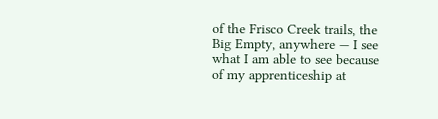of the Frisco Creek trails, the Big Empty, anywhere — I see what I am able to see because of my apprenticeship at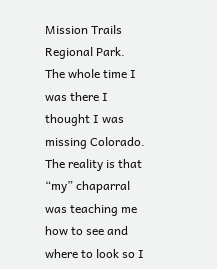Mission Trails Regional Park. The whole time I was there I thought I was missing Colorado. The reality is that “my” chaparral was teaching me how to see and where to look so I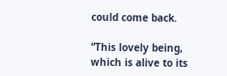could come back.

“This lovely being, which is alive to its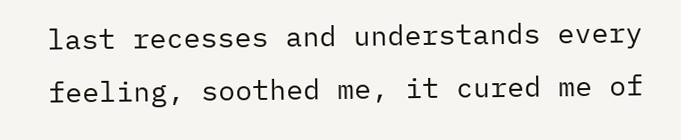last recesses and understands every feeling, soothed me, it cured me of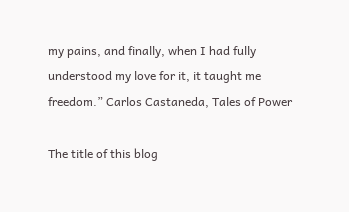my pains, and finally, when I had fully understood my love for it, it taught me freedom.” Carlos Castaneda, Tales of Power

The title of this blog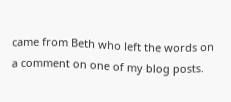came from Beth who left the words on a comment on one of my blog posts.